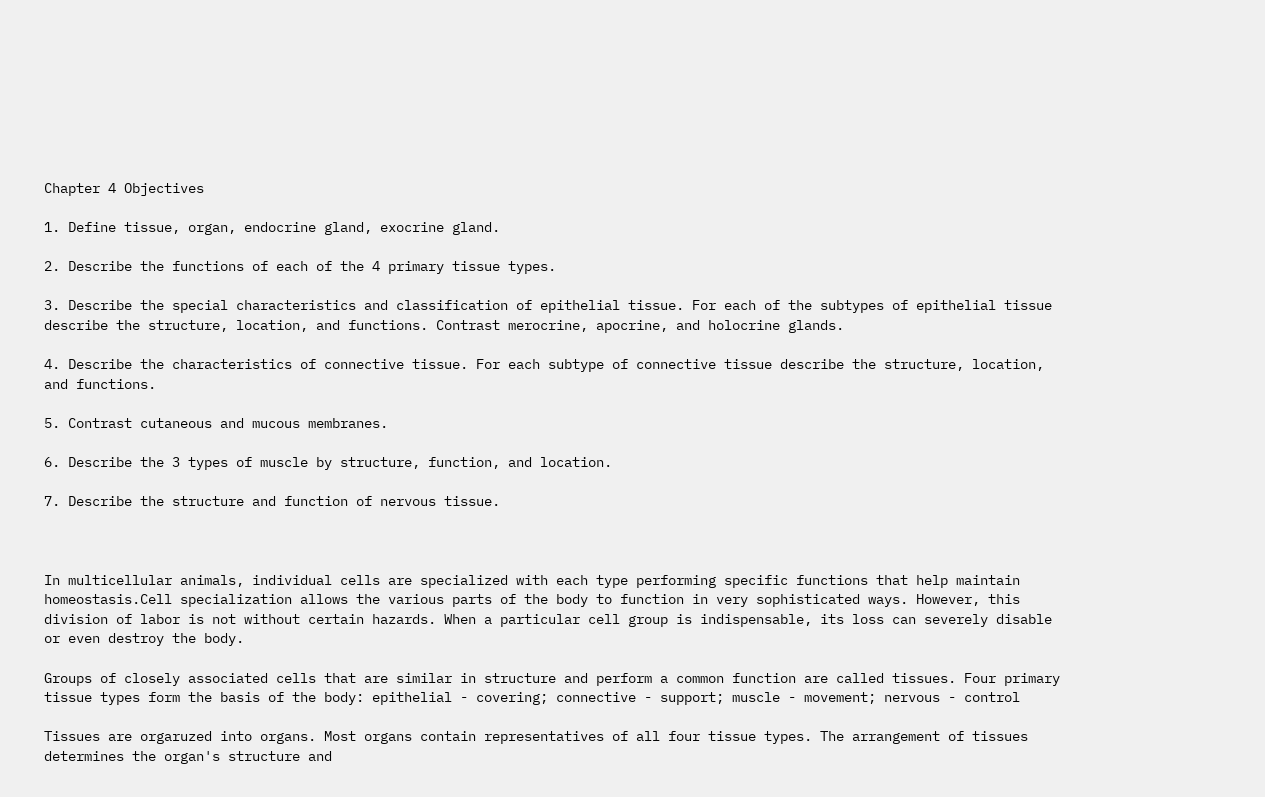Chapter 4 Objectives

1. Define tissue, organ, endocrine gland, exocrine gland.

2. Describe the functions of each of the 4 primary tissue types.

3. Describe the special characteristics and classification of epithelial tissue. For each of the subtypes of epithelial tissue describe the structure, location, and functions. Contrast merocrine, apocrine, and holocrine glands.

4. Describe the characteristics of connective tissue. For each subtype of connective tissue describe the structure, location, and functions.

5. Contrast cutaneous and mucous membranes.

6. Describe the 3 types of muscle by structure, function, and location.

7. Describe the structure and function of nervous tissue.



In multicellular animals, individual cells are specialized with each type performing specific functions that help maintain homeostasis.Cell specialization allows the various parts of the body to function in very sophisticated ways. However, this division of labor is not without certain hazards. When a particular cell group is indispensable, its loss can severely disable or even destroy the body.

Groups of closely associated cells that are similar in structure and perform a common function are called tissues. Four primary tissue types form the basis of the body: epithelial - covering; connective - support; muscle - movement; nervous - control

Tissues are orgaruzed into organs. Most organs contain representatives of all four tissue types. The arrangement of tissues determines the organ's structure and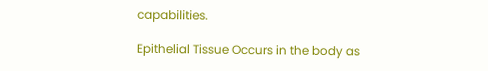capabilities.

Epithelial Tissue Occurs in the body as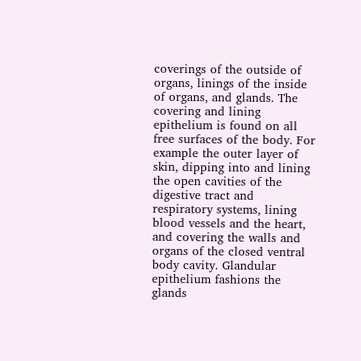coverings of the outside of organs, linings of the inside of organs, and glands. The covering and lining epithelium is found on all free surfaces of the body. For example the outer layer of skin, dipping into and lining the open cavities of the digestive tract and respiratory systems, lining blood vessels and the heart, and covering the walls and organs of the closed ventral body cavity. Glandular epithelium fashions the glands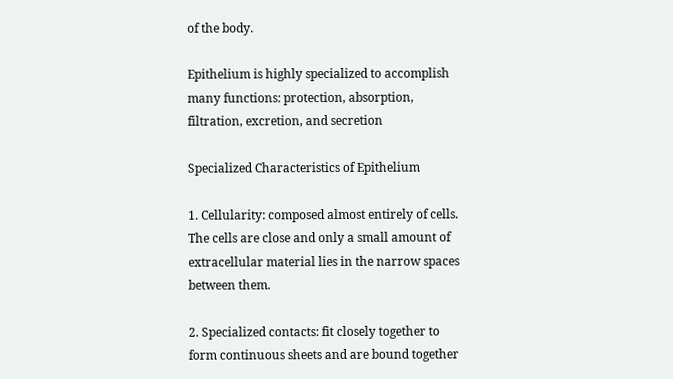of the body.

Epithelium is highly specialized to accomplish many functions: protection, absorption, filtration, excretion, and secretion

Specialized Characteristics of Epithelium

1. Cellularity: composed almost entirely of cells. The cells are close and only a small amount of extracellular material lies in the narrow spaces between them.

2. Specialized contacts: fit closely together to form continuous sheets and are bound together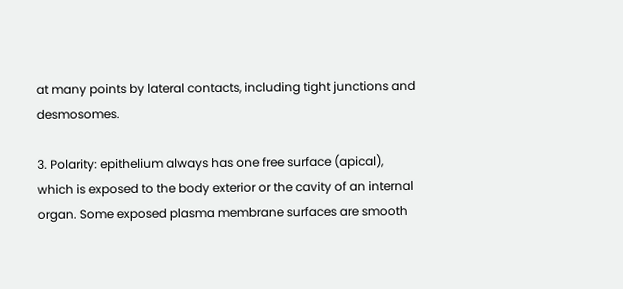at many points by lateral contacts, including tight junctions and desmosomes.

3. Polarity: epithelium always has one free surface (apical), which is exposed to the body exterior or the cavity of an internal organ. Some exposed plasma membrane surfaces are smooth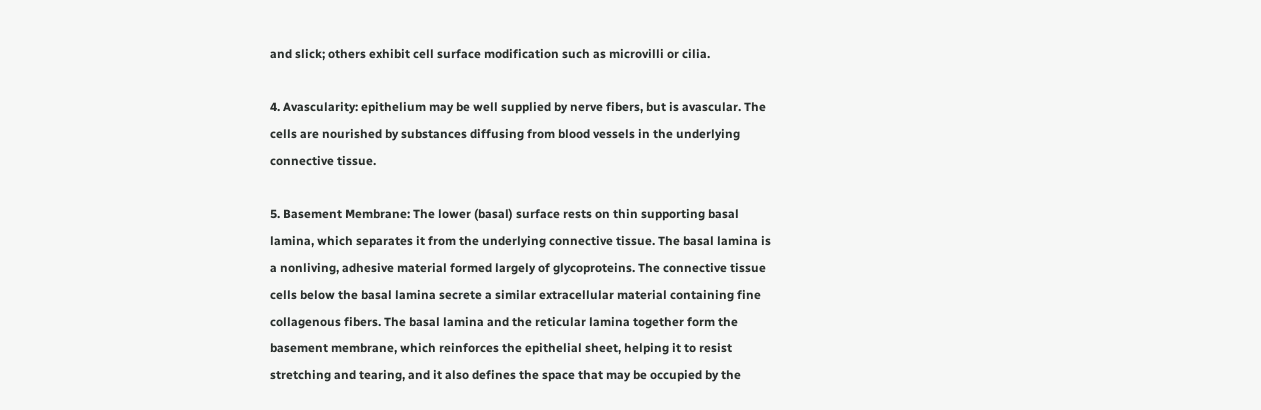and slick; others exhibit cell surface modification such as microvilli or cilia.

4. Avascularity: epithelium may be well supplied by nerve fibers, but is avascular. The cells are nourished by substances diffusing from blood vessels in the underlying connective tissue.

5. Basement Membrane: The lower (basal) surface rests on thin supporting basal lamina, which separates it from the underlying connective tissue. The basal lamina is a nonliving, adhesive material formed largely of glycoproteins. The connective tissue cells below the basal lamina secrete a similar extracellular material containing fine collagenous fibers. The basal lamina and the reticular lamina together form the basement membrane, which reinforces the epithelial sheet, helping it to resist stretching and tearing, and it also defines the space that may be occupied by the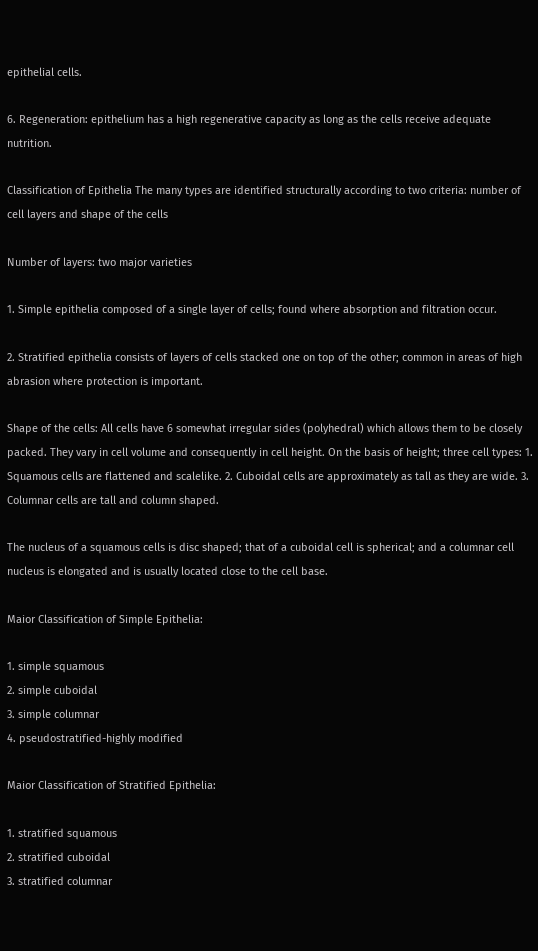epithelial cells.

6. Regeneration: epithelium has a high regenerative capacity as long as the cells receive adequate nutrition.

Classification of Epithelia The many types are identified structurally according to two criteria: number of cell layers and shape of the cells

Number of layers: two major varieties

1. Simple epithelia composed of a single layer of cells; found where absorption and filtration occur.

2. Stratified epithelia consists of layers of cells stacked one on top of the other; common in areas of high abrasion where protection is important.

Shape of the cells: All cells have 6 somewhat irregular sides (polyhedral) which allows them to be closely packed. They vary in cell volume and consequently in cell height. On the basis of height; three cell types: 1. Squamous cells are flattened and scalelike. 2. Cuboidal cells are approximately as tall as they are wide. 3. Columnar cells are tall and column shaped.

The nucleus of a squamous cells is disc shaped; that of a cuboidal cell is spherical; and a columnar cell nucleus is elongated and is usually located close to the cell base.

Maior Classification of Simple Epithelia:

1. simple squamous
2. simple cuboidal
3. simple columnar
4. pseudostratified-highly modified

Maior Classification of Stratified Epithelia:

1. stratified squamous
2. stratified cuboidal
3. stratified columnar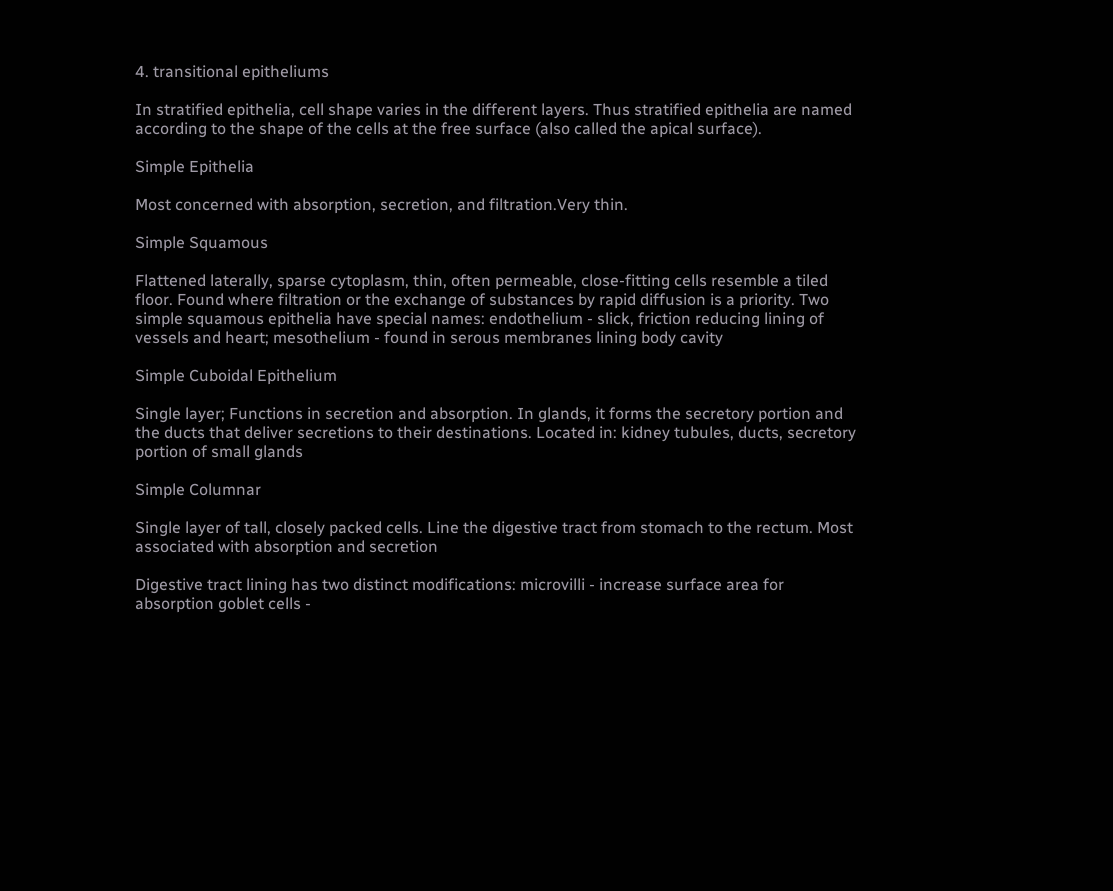4. transitional epitheliums

In stratified epithelia, cell shape varies in the different layers. Thus stratified epithelia are named according to the shape of the cells at the free surface (also called the apical surface).

Simple Epithelia

Most concerned with absorption, secretion, and filtration.Very thin.

Simple Squamous

Flattened laterally, sparse cytoplasm, thin, often permeable, close-fitting cells resemble a tiled floor. Found where filtration or the exchange of substances by rapid diffusion is a priority. Two simple squamous epithelia have special names: endothelium - slick, friction reducing lining of vessels and heart; mesothelium - found in serous membranes lining body cavity

Simple Cuboidal Epithelium

Single layer; Functions in secretion and absorption. In glands, it forms the secretory portion and the ducts that deliver secretions to their destinations. Located in: kidney tubules, ducts, secretory portion of small glands

Simple Columnar

Single layer of tall, closely packed cells. Line the digestive tract from stomach to the rectum. Most associated with absorption and secretion

Digestive tract lining has two distinct modifications: microvilli - increase surface area for absorption goblet cells -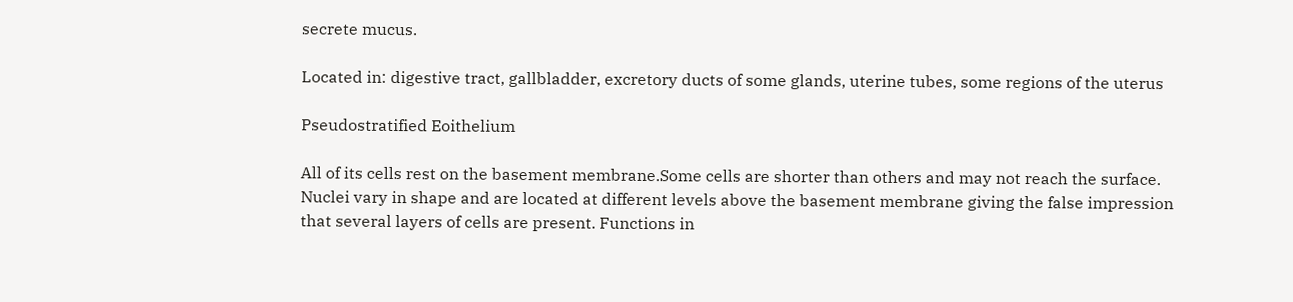secrete mucus.

Located in: digestive tract, gallbladder, excretory ducts of some glands, uterine tubes, some regions of the uterus

Pseudostratified Eoithelium

All of its cells rest on the basement membrane.Some cells are shorter than others and may not reach the surface. Nuclei vary in shape and are located at different levels above the basement membrane giving the false impression that several layers of cells are present. Functions in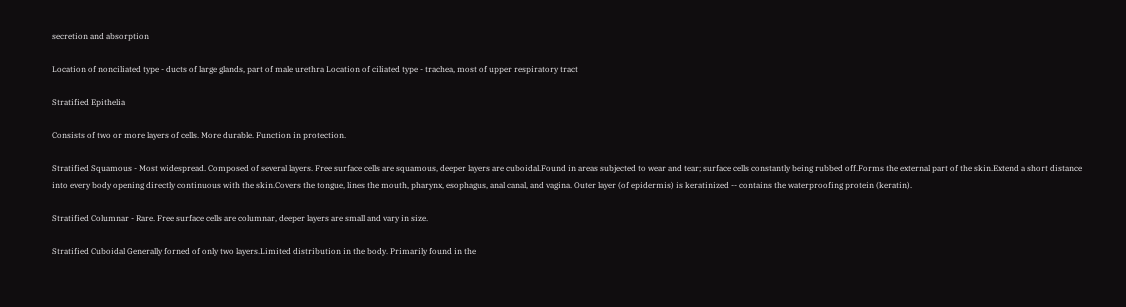secretion and absorption

Location of nonciliated type - ducts of large glands, part of male urethra Location of ciliated type - trachea, most of upper respiratory tract

Stratified Epithelia

Consists of two or more layers of cells. More durable. Function in protection.

Stratified Squamous - Most widespread. Composed of several layers. Free surface cells are squamous, deeper layers are cuboidal.Found in areas subjected to wear and tear; surface cells constantly being rubbed off.Forms the external part of the skin.Extend a short distance into every body opening directly continuous with the skin.Covers the tongue, lines the mouth, pharynx, esophagus, anal canal, and vagina. Outer layer (of epidermis) is keratinized -- contains the waterproofing protein (keratin).

Stratified Columnar - Rare. Free surface cells are columnar, deeper layers are small and vary in size.

Stratified Cuboidal Generally forned of only two layers.Limited distribution in the body. Primarily found in the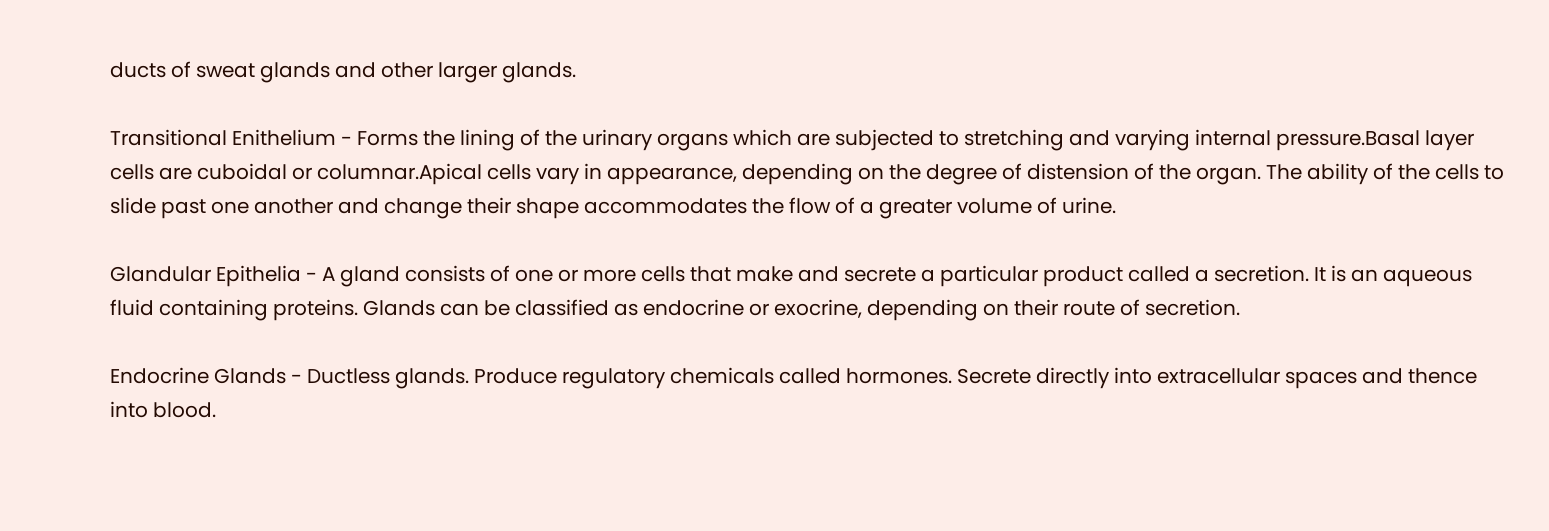ducts of sweat glands and other larger glands.

Transitional Enithelium - Forms the lining of the urinary organs which are subjected to stretching and varying internal pressure.Basal layer cells are cuboidal or columnar.Apical cells vary in appearance, depending on the degree of distension of the organ. The ability of the cells to slide past one another and change their shape accommodates the flow of a greater volume of urine.

Glandular Epithelia - A gland consists of one or more cells that make and secrete a particular product called a secretion. It is an aqueous fluid containing proteins. Glands can be classified as endocrine or exocrine, depending on their route of secretion.

Endocrine Glands - Ductless glands. Produce regulatory chemicals called hormones. Secrete directly into extracellular spaces and thence into blood.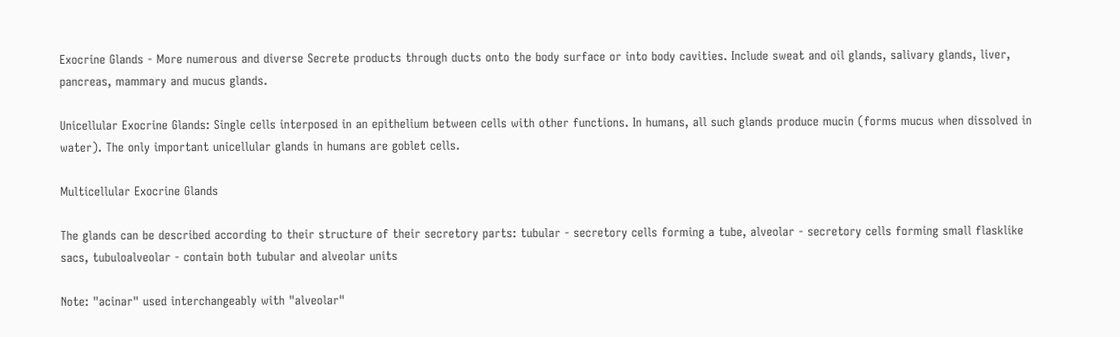Exocrine Glands - More numerous and diverse Secrete products through ducts onto the body surface or into body cavities. Include sweat and oil glands, salivary glands, liver, pancreas, mammary and mucus glands.

Unicellular Exocrine Glands: Single cells interposed in an epithelium between cells with other functions. In humans, all such glands produce mucin (forms mucus when dissolved in water). The only important unicellular glands in humans are goblet cells.

Multicellular Exocrine Glands

The glands can be described according to their structure of their secretory parts: tubular - secretory cells forming a tube, alveolar - secretory cells forming small flasklike sacs, tubuloalveolar - contain both tubular and alveolar units

Note: "acinar" used interchangeably with "alveolar"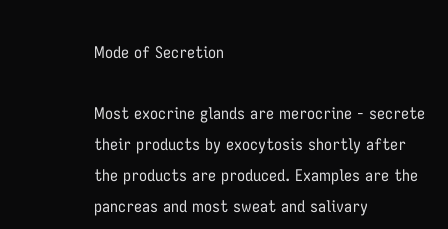Mode of Secretion

Most exocrine glands are merocrine - secrete their products by exocytosis shortly after the products are produced. Examples are the pancreas and most sweat and salivary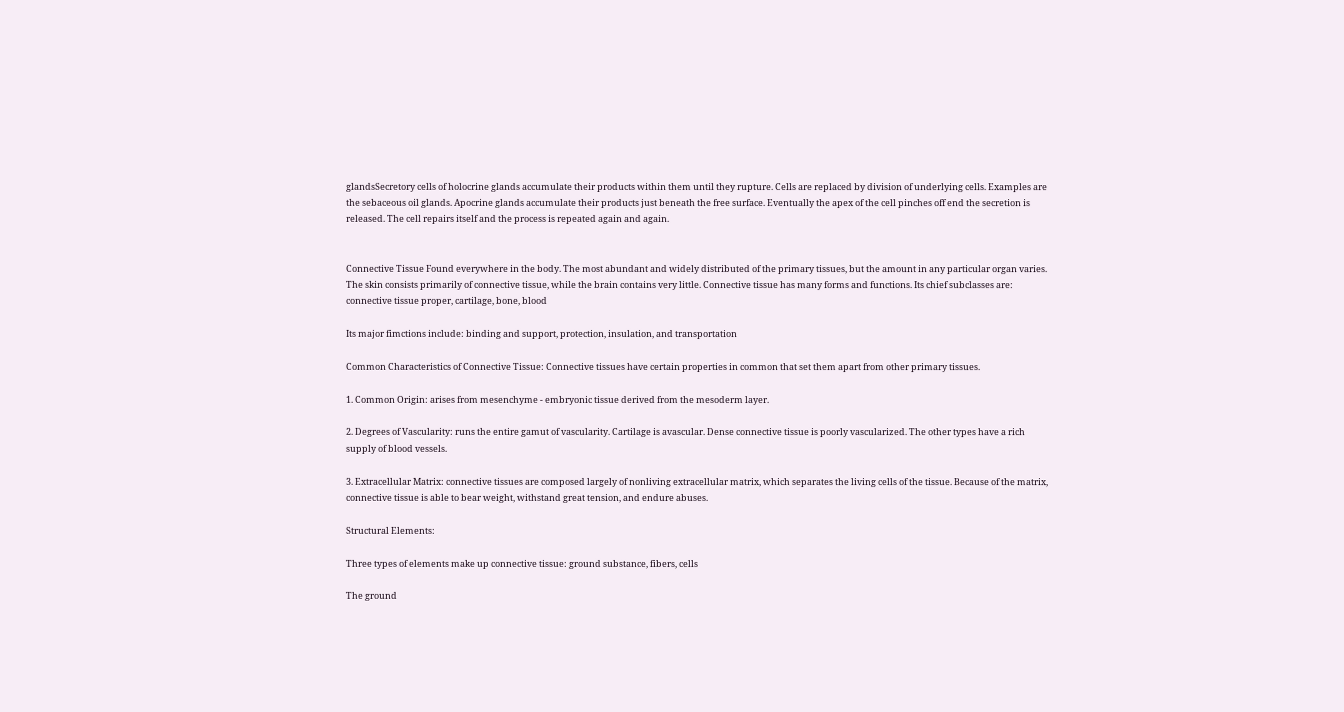glandsSecretory cells of holocrine glands accumulate their products within them until they rupture. Cells are replaced by division of underlying cells. Examples are the sebaceous oil glands. Apocrine glands accumulate their products just beneath the free surface. Eventually the apex of the cell pinches off end the secretion is released. The cell repairs itself and the process is repeated again and again.


Connective Tissue Found everywhere in the body. The most abundant and widely distributed of the primary tissues, but the amount in any particular organ varies. The skin consists primarily of connective tissue, while the brain contains very little. Connective tissue has many forms and functions. Its chief subclasses are: connective tissue proper, cartilage, bone, blood

Its major fimctions include: binding and support, protection, insulation, and transportation

Common Characteristics of Connective Tissue: Connective tissues have certain properties in common that set them apart from other primary tissues.

1. Common Origin: arises from mesenchyme - embryonic tissue derived from the mesoderm layer.

2. Degrees of Vascularity: runs the entire gamut of vascularity. Cartilage is avascular. Dense connective tissue is poorly vascularized. The other types have a rich supply of blood vessels.

3. Extracellular Matrix: connective tissues are composed largely of nonliving extracellular matrix, which separates the living cells of the tissue. Because of the matrix, connective tissue is able to bear weight, withstand great tension, and endure abuses.

Structural Elements:

Three types of elements make up connective tissue: ground substance, fibers, cells

The ground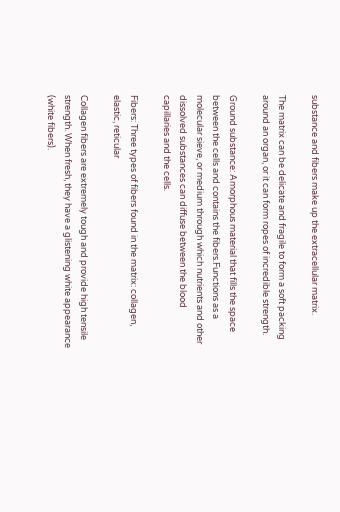substance and fibers make up the extracellular matrix.

The matrix can be delicate and fragile to form a soft packing around an organ, or it can form ropes of incredible strength.

Ground substance: Amorphous material that fills the space between the cells and contains the fibers.Functions as a molecular sieve, or medium through which nutrients and other dissolved substances can diffuse between the blood capillaries and the cells.

Fibers: Three types of fibers found in the matrix: collagen, elastic, reticular

Collagen fibers are extremely tough and provide high tensile strength. When fresh, they have a glistening white appearance (white fibers).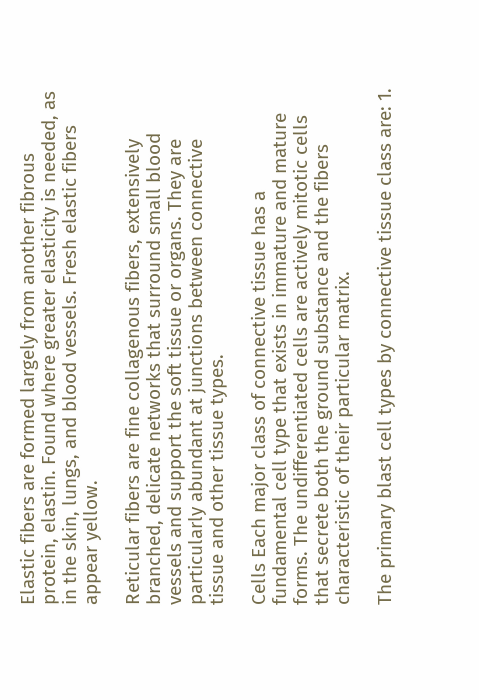Elastic fibers are formed largely from another fibrous protein, elastin. Found where greater elasticity is needed, as in the skin, lungs, and blood vessels. Fresh elastic fibers appear yellow.

Reticular fibers are fine collagenous fibers, extensively branched, delicate networks that surround small blood vessels and support the soft tissue or organs. They are particularly abundant at junctions between connective tissue and other tissue types.

Cells Each major class of connective tissue has a fundamental cell type that exists in immature and mature forms. The undifferentiated cells are actively mitotic cells that secrete both the ground substance and the fibers characteristic of their particular matrix.

The primary blast cell types by connective tissue class are: 1.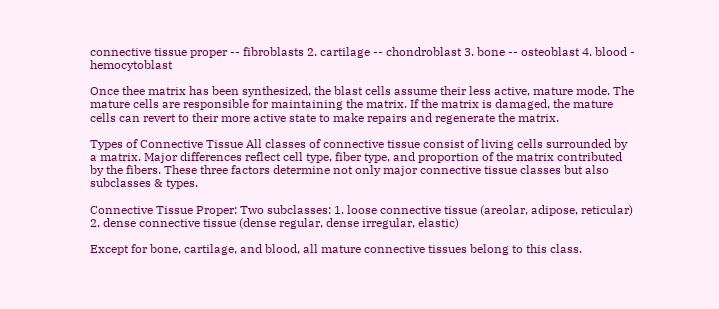connective tissue proper -- fibroblasts 2. cartilage -- chondroblast 3. bone -- osteoblast 4. blood - hemocytoblast

Once thee matrix has been synthesized, the blast cells assume their less active, mature mode. The mature cells are responsible for maintaining the matrix. If the matrix is damaged, the mature cells can revert to their more active state to make repairs and regenerate the matrix.

Types of Connective Tissue All classes of connective tissue consist of living cells surrounded by a matrix. Major differences reflect cell type, fiber type, and proportion of the matrix contributed by the fibers. These three factors determine not only major connective tissue classes but also subclasses & types.

Connective Tissue Proper: Two subclasses: 1. loose connective tissue (areolar, adipose, reticular) 2. dense connective tissue (dense regular, dense irregular, elastic)

Except for bone, cartilage, and blood, all mature connective tissues belong to this class.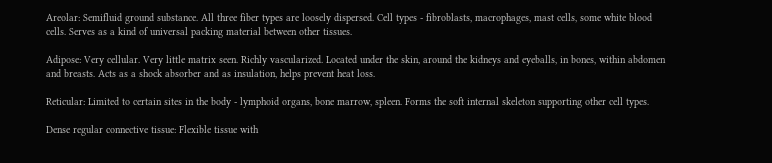Areolar: Semifluid ground substance. All three fiber types are loosely dispersed. Cell types - fibroblasts, macrophages, mast cells, some white blood cells. Serves as a kind of universal packing material between other tissues.

Adipose: Very cellular. Very little matrix seen. Richly vascularized. Located under the skin, around the kidneys and eyeballs, in bones, within abdomen and breasts. Acts as a shock absorber and as insulation, helps prevent heat loss.

Reticular: Limited to certain sites in the body - lymphoid organs, bone marrow, spleen. Forms the soft internal skeleton supporting other cell types.

Dense regular connective tissue: Flexible tissue with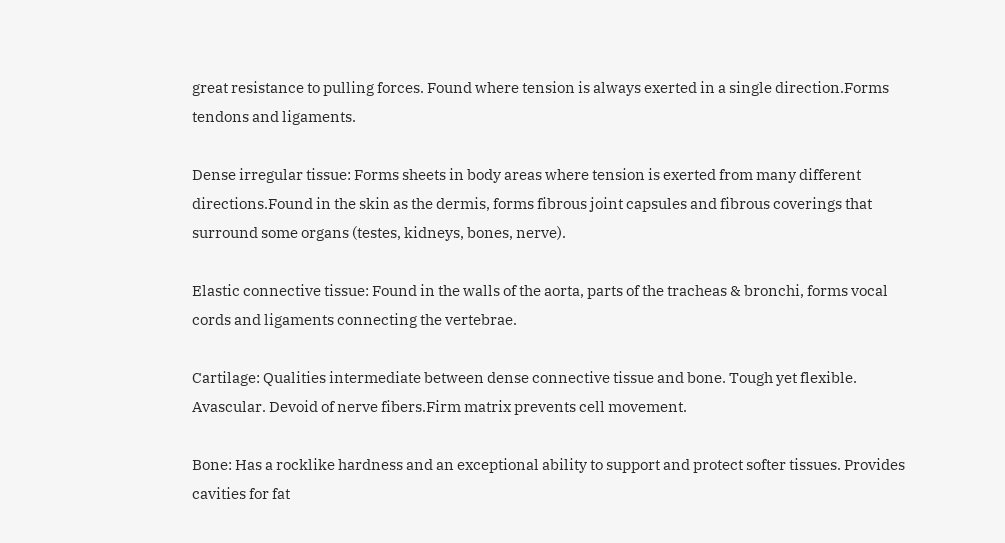great resistance to pulling forces. Found where tension is always exerted in a single direction.Forms tendons and ligaments.

Dense irregular tissue: Forms sheets in body areas where tension is exerted from many different directions.Found in the skin as the dermis, forms fibrous joint capsules and fibrous coverings that surround some organs (testes, kidneys, bones, nerve).

Elastic connective tissue: Found in the walls of the aorta, parts of the tracheas & bronchi, forms vocal cords and ligaments connecting the vertebrae.

Cartilage: Qualities intermediate between dense connective tissue and bone. Tough yet flexible. Avascular. Devoid of nerve fibers.Firm matrix prevents cell movement.

Bone: Has a rocklike hardness and an exceptional ability to support and protect softer tissues. Provides cavities for fat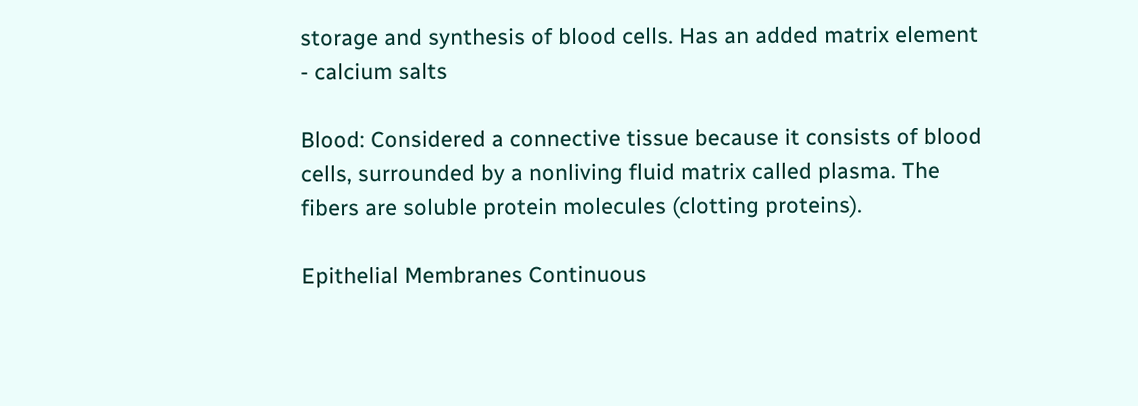storage and synthesis of blood cells. Has an added matrix element - calcium salts

Blood: Considered a connective tissue because it consists of blood cells, surrounded by a nonliving fluid matrix called plasma. The fibers are soluble protein molecules (clotting proteins).

Epithelial Membranes Continuous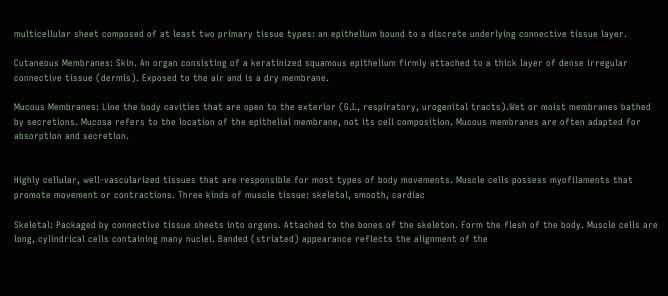multicellular sheet composed of at least two primary tissue types: an epithelium bound to a discrete underlying connective tissue layer.

Cutaneous Membranes: Skin. An organ consisting of a keratinized squamous epithelium firmly attached to a thick layer of dense irregular connective tissue (dermis). Exposed to the air and is a dry membrane.

Mucous Membranes: Line the body cavities that are open to the exterior (G.I., respiratory, urogenital tracts).Wet or moist membranes bathed by secretions. Mucosa refers to the location of the epithelial membrane, not its cell composition. Mucous membranes are often adapted for absorption and secretion.


Highly cellular, well-vascularized tissues that are responsible for most types of body movements. Muscle cells possess myofilaments that promote movement or contractions. Three kinds of muscle tissue: skeletal, smooth, cardiac

Skeletal: Packaged by connective tissue sheets into organs. Attached to the bones of the skeleton. Form the flesh of the body. Muscle cells are long, cylindrical cells containing many nuclei. Banded (striated) appearance reflects the alignment of the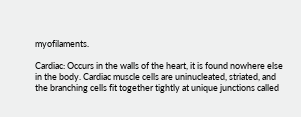myofilaments.

Cardiac: Occurs in the walls of the heart, it is found nowhere else in the body. Cardiac muscle cells are uninucleated, striated, and the branching cells fit together tightly at unique junctions called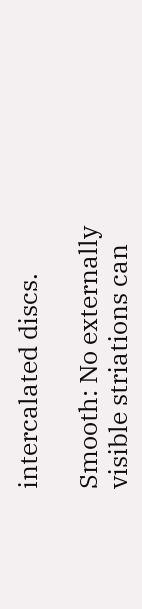intercalated discs.

Smooth: No externally visible striations can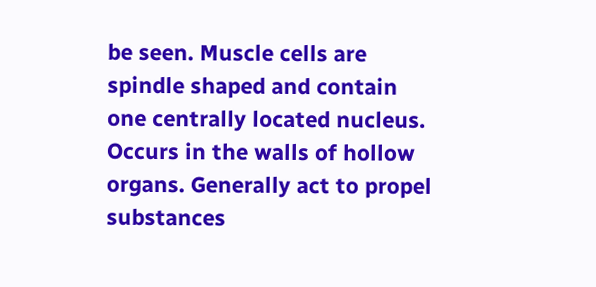be seen. Muscle cells are spindle shaped and contain one centrally located nucleus. Occurs in the walls of hollow organs. Generally act to propel substances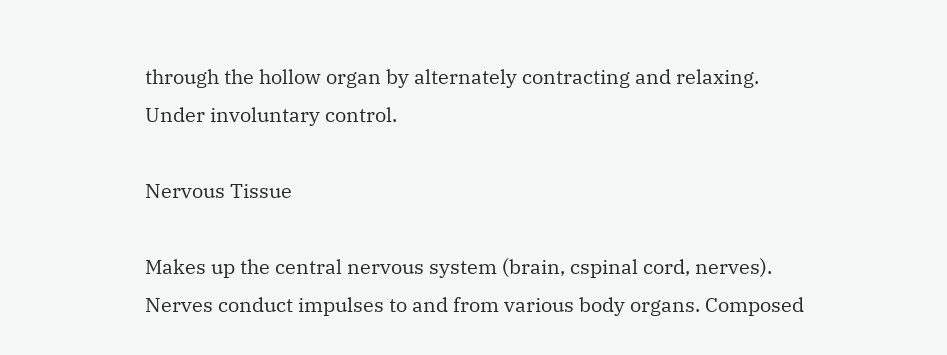through the hollow organ by alternately contracting and relaxing. Under involuntary control.

Nervous Tissue

Makes up the central nervous system (brain, cspinal cord, nerves). Nerves conduct impulses to and from various body organs. Composed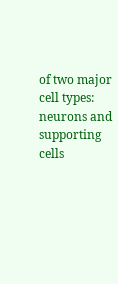of two major cell types: neurons and supporting cells